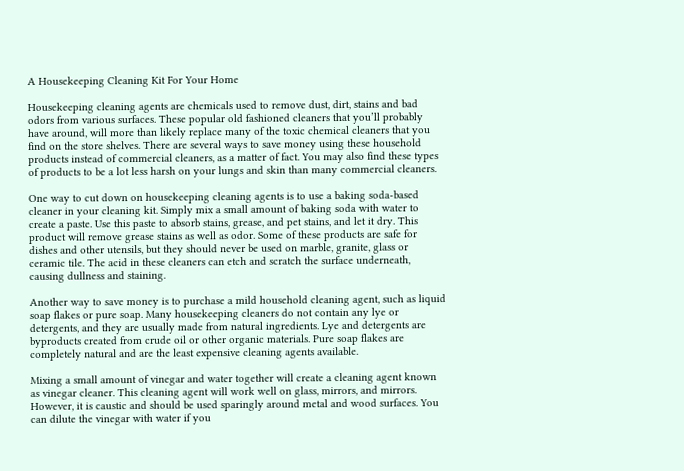A Housekeeping Cleaning Kit For Your Home

Housekeeping cleaning agents are chemicals used to remove dust, dirt, stains and bad odors from various surfaces. These popular old fashioned cleaners that you’ll probably have around, will more than likely replace many of the toxic chemical cleaners that you find on the store shelves. There are several ways to save money using these household products instead of commercial cleaners, as a matter of fact. You may also find these types of products to be a lot less harsh on your lungs and skin than many commercial cleaners.

One way to cut down on housekeeping cleaning agents is to use a baking soda-based cleaner in your cleaning kit. Simply mix a small amount of baking soda with water to create a paste. Use this paste to absorb stains, grease, and pet stains, and let it dry. This product will remove grease stains as well as odor. Some of these products are safe for dishes and other utensils, but they should never be used on marble, granite, glass or ceramic tile. The acid in these cleaners can etch and scratch the surface underneath, causing dullness and staining.

Another way to save money is to purchase a mild household cleaning agent, such as liquid soap flakes or pure soap. Many housekeeping cleaners do not contain any lye or detergents, and they are usually made from natural ingredients. Lye and detergents are byproducts created from crude oil or other organic materials. Pure soap flakes are completely natural and are the least expensive cleaning agents available.

Mixing a small amount of vinegar and water together will create a cleaning agent known as vinegar cleaner. This cleaning agent will work well on glass, mirrors, and mirrors. However, it is caustic and should be used sparingly around metal and wood surfaces. You can dilute the vinegar with water if you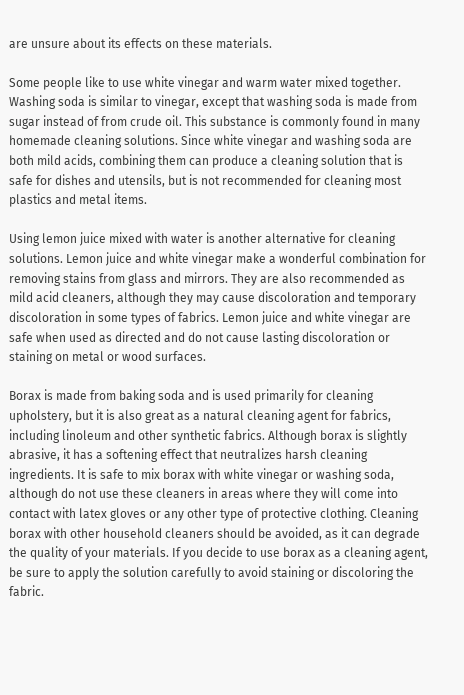are unsure about its effects on these materials.

Some people like to use white vinegar and warm water mixed together. Washing soda is similar to vinegar, except that washing soda is made from sugar instead of from crude oil. This substance is commonly found in many homemade cleaning solutions. Since white vinegar and washing soda are both mild acids, combining them can produce a cleaning solution that is safe for dishes and utensils, but is not recommended for cleaning most plastics and metal items.

Using lemon juice mixed with water is another alternative for cleaning solutions. Lemon juice and white vinegar make a wonderful combination for removing stains from glass and mirrors. They are also recommended as mild acid cleaners, although they may cause discoloration and temporary discoloration in some types of fabrics. Lemon juice and white vinegar are safe when used as directed and do not cause lasting discoloration or staining on metal or wood surfaces.

Borax is made from baking soda and is used primarily for cleaning upholstery, but it is also great as a natural cleaning agent for fabrics, including linoleum and other synthetic fabrics. Although borax is slightly abrasive, it has a softening effect that neutralizes harsh cleaning ingredients. It is safe to mix borax with white vinegar or washing soda, although do not use these cleaners in areas where they will come into contact with latex gloves or any other type of protective clothing. Cleaning borax with other household cleaners should be avoided, as it can degrade the quality of your materials. If you decide to use borax as a cleaning agent, be sure to apply the solution carefully to avoid staining or discoloring the fabric.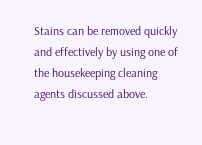Stains can be removed quickly and effectively by using one of the housekeeping cleaning agents discussed above.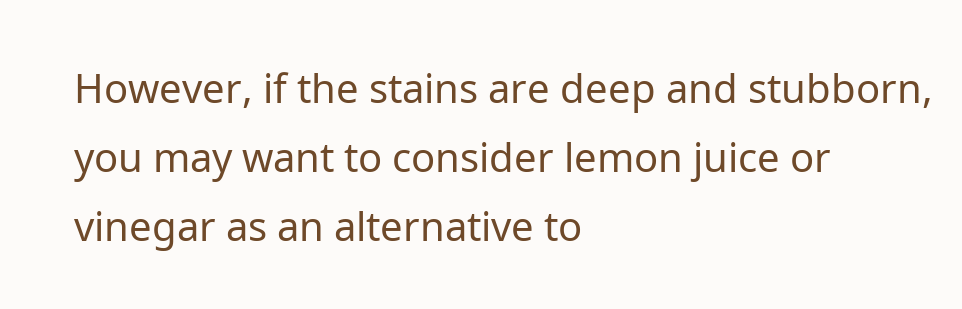However, if the stains are deep and stubborn, you may want to consider lemon juice or vinegar as an alternative to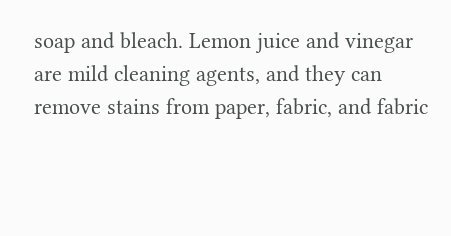soap and bleach. Lemon juice and vinegar are mild cleaning agents, and they can remove stains from paper, fabric, and fabric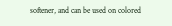softener, and can be used on colored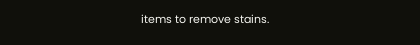items to remove stains.